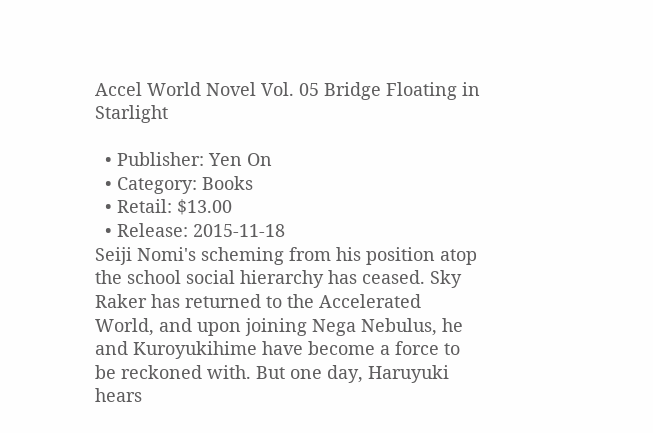Accel World Novel Vol. 05 Bridge Floating in Starlight

  • Publisher: Yen On
  • Category: Books
  • Retail: $13.00
  • Release: 2015-11-18
Seiji Nomi's scheming from his position atop the school social hierarchy has ceased. Sky Raker has returned to the Accelerated World, and upon joining Nega Nebulus, he and Kuroyukihime have become a force to be reckoned with. But one day, Haruyuki hears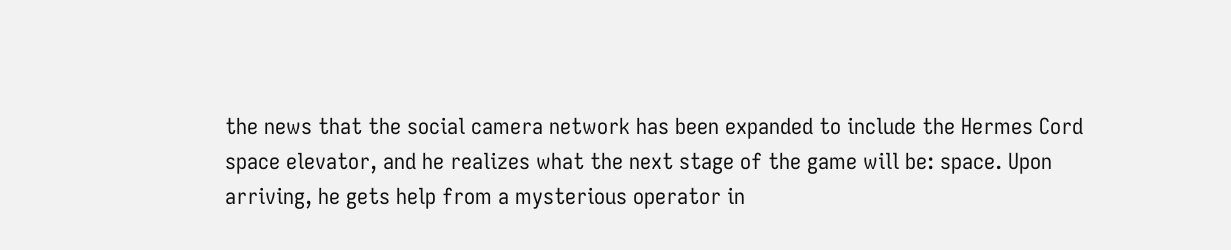the news that the social camera network has been expanded to include the Hermes Cord space elevator, and he realizes what the next stage of the game will be: space. Upon arriving, he gets help from a mysterious operator in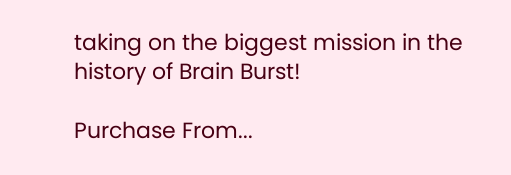taking on the biggest mission in the history of Brain Burst!

Purchase From...